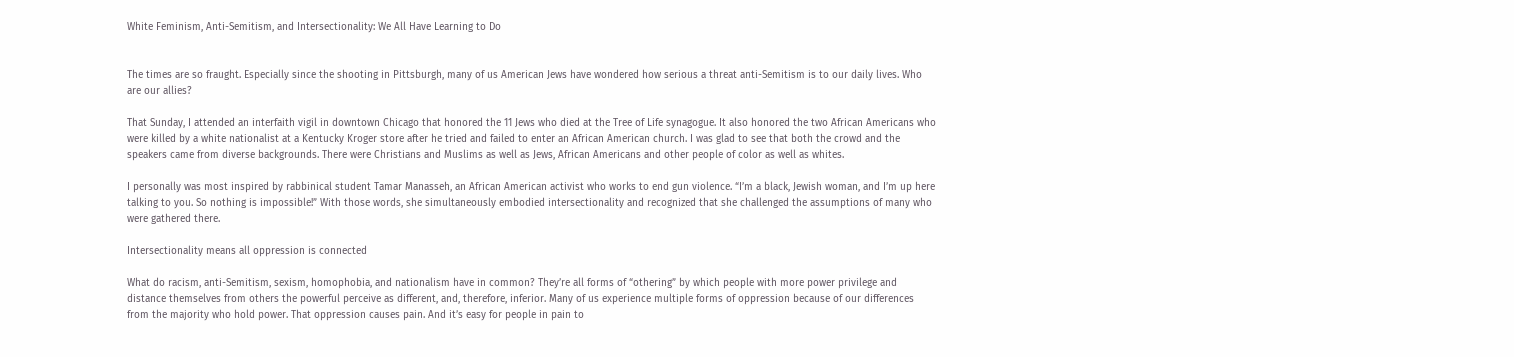White Feminism, Anti-Semitism, and Intersectionality: We All Have Learning to Do


The times are so fraught. Especially since the shooting in Pittsburgh, many of us American Jews have wondered how serious a threat anti-Semitism is to our daily lives. Who are our allies?

That Sunday, I attended an interfaith vigil in downtown Chicago that honored the 11 Jews who died at the Tree of Life synagogue. It also honored the two African Americans who were killed by a white nationalist at a Kentucky Kroger store after he tried and failed to enter an African American church. I was glad to see that both the crowd and the speakers came from diverse backgrounds. There were Christians and Muslims as well as Jews, African Americans and other people of color as well as whites.

I personally was most inspired by rabbinical student Tamar Manasseh, an African American activist who works to end gun violence. “I’m a black, Jewish woman, and I’m up here talking to you. So nothing is impossible!” With those words, she simultaneously embodied intersectionality and recognized that she challenged the assumptions of many who were gathered there.

Intersectionality means all oppression is connected

What do racism, anti-Semitism, sexism, homophobia, and nationalism have in common? They’re all forms of “othering” by which people with more power privilege and distance themselves from others the powerful perceive as different, and, therefore, inferior. Many of us experience multiple forms of oppression because of our differences from the majority who hold power. That oppression causes pain. And it’s easy for people in pain to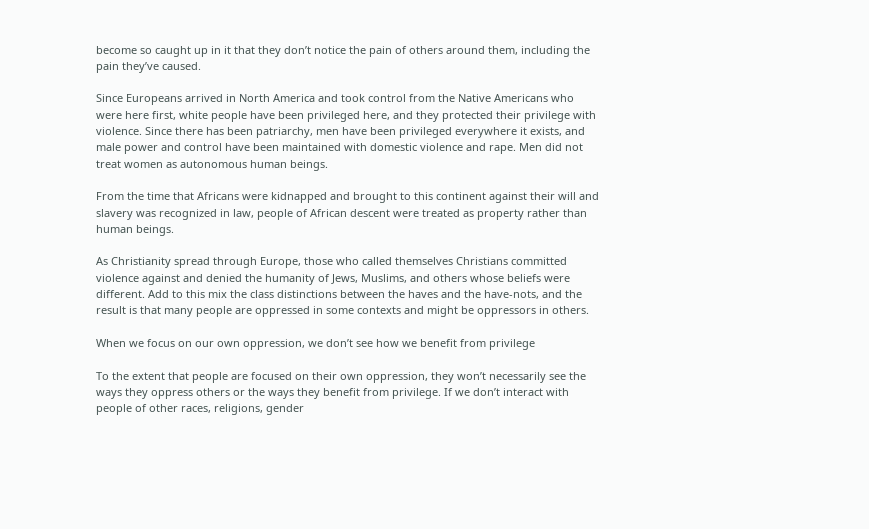become so caught up in it that they don’t notice the pain of others around them, including the pain they’ve caused.

Since Europeans arrived in North America and took control from the Native Americans who were here first, white people have been privileged here, and they protected their privilege with violence. Since there has been patriarchy, men have been privileged everywhere it exists, and male power and control have been maintained with domestic violence and rape. Men did not treat women as autonomous human beings.

From the time that Africans were kidnapped and brought to this continent against their will and slavery was recognized in law, people of African descent were treated as property rather than human beings.

As Christianity spread through Europe, those who called themselves Christians committed violence against and denied the humanity of Jews, Muslims, and others whose beliefs were different. Add to this mix the class distinctions between the haves and the have-nots, and the result is that many people are oppressed in some contexts and might be oppressors in others.

When we focus on our own oppression, we don’t see how we benefit from privilege

To the extent that people are focused on their own oppression, they won’t necessarily see the ways they oppress others or the ways they benefit from privilege. If we don’t interact with people of other races, religions, gender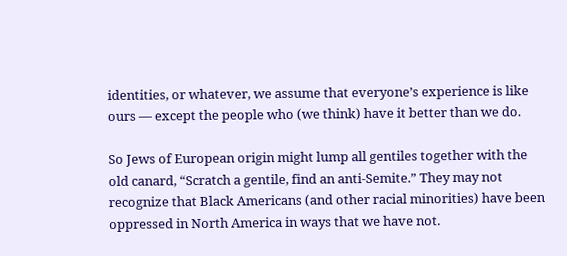identities, or whatever, we assume that everyone’s experience is like ours — except the people who (we think) have it better than we do.

So Jews of European origin might lump all gentiles together with the old canard, “Scratch a gentile, find an anti-Semite.” They may not recognize that Black Americans (and other racial minorities) have been oppressed in North America in ways that we have not.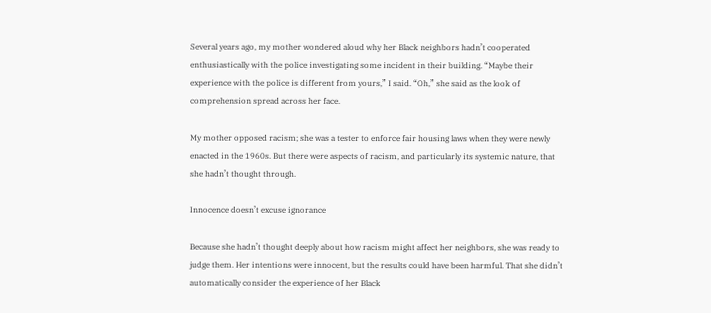Several years ago, my mother wondered aloud why her Black neighbors hadn’t cooperated enthusiastically with the police investigating some incident in their building. “Maybe their experience with the police is different from yours,” I said. “Oh,” she said as the look of comprehension spread across her face.

My mother opposed racism; she was a tester to enforce fair housing laws when they were newly enacted in the 1960s. But there were aspects of racism, and particularly its systemic nature, that she hadn’t thought through.

Innocence doesn’t excuse ignorance

Because she hadn’t thought deeply about how racism might affect her neighbors, she was ready to judge them. Her intentions were innocent, but the results could have been harmful. That she didn’t automatically consider the experience of her Black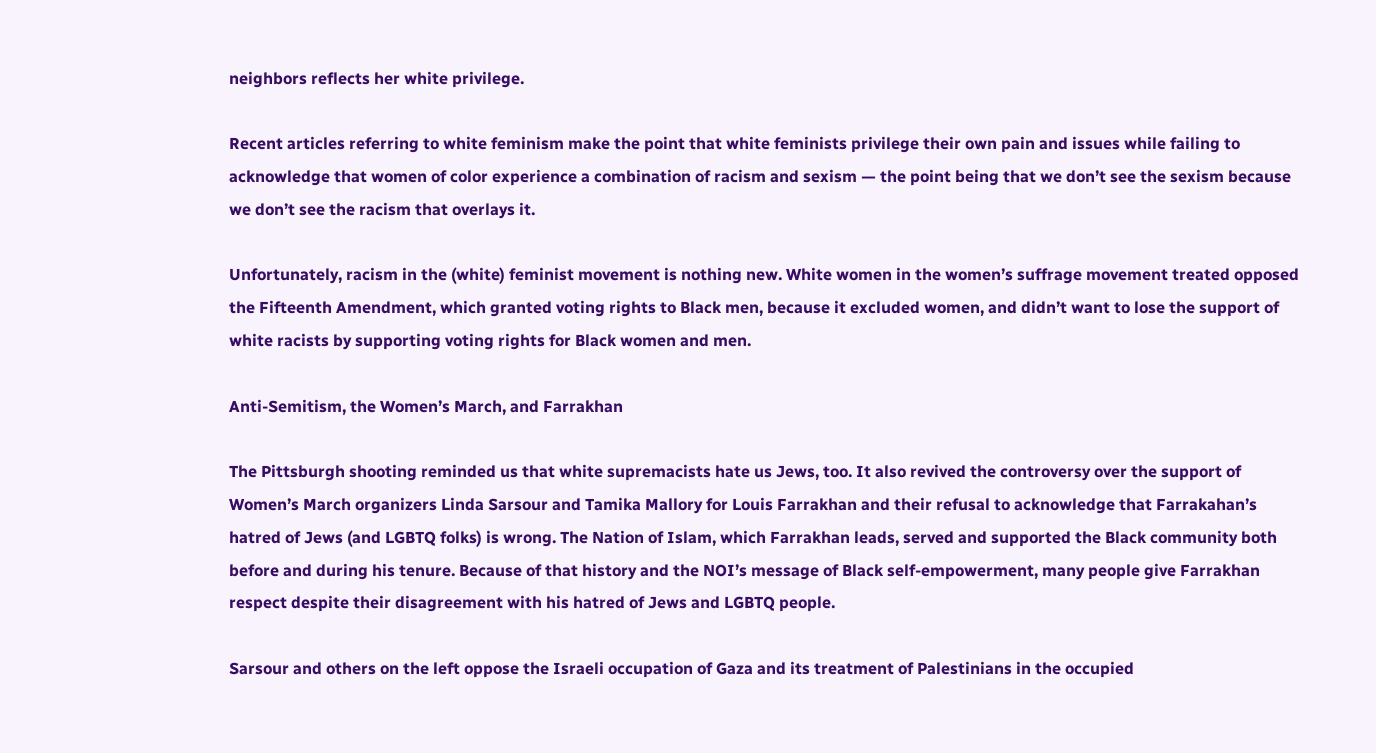neighbors reflects her white privilege.

Recent articles referring to white feminism make the point that white feminists privilege their own pain and issues while failing to acknowledge that women of color experience a combination of racism and sexism — the point being that we don’t see the sexism because we don’t see the racism that overlays it.

Unfortunately, racism in the (white) feminist movement is nothing new. White women in the women’s suffrage movement treated opposed the Fifteenth Amendment, which granted voting rights to Black men, because it excluded women, and didn’t want to lose the support of white racists by supporting voting rights for Black women and men.

Anti-Semitism, the Women’s March, and Farrakhan

The Pittsburgh shooting reminded us that white supremacists hate us Jews, too. It also revived the controversy over the support of Women’s March organizers Linda Sarsour and Tamika Mallory for Louis Farrakhan and their refusal to acknowledge that Farrakahan’s hatred of Jews (and LGBTQ folks) is wrong. The Nation of Islam, which Farrakhan leads, served and supported the Black community both before and during his tenure. Because of that history and the NOI’s message of Black self-empowerment, many people give Farrakhan respect despite their disagreement with his hatred of Jews and LGBTQ people.

Sarsour and others on the left oppose the Israeli occupation of Gaza and its treatment of Palestinians in the occupied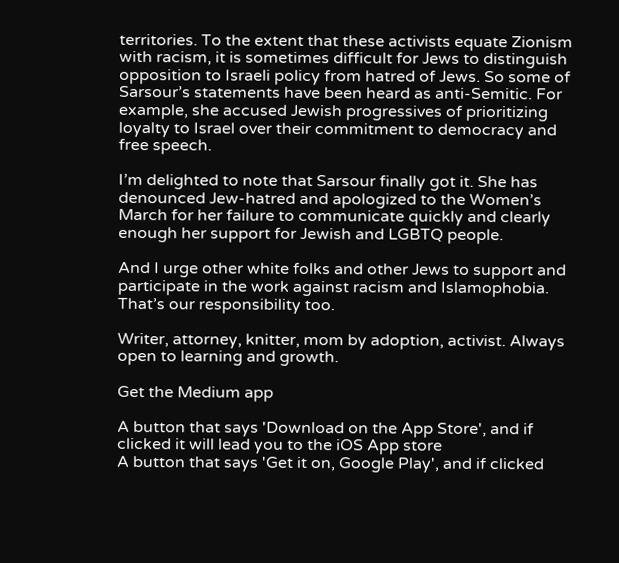territories. To the extent that these activists equate Zionism with racism, it is sometimes difficult for Jews to distinguish opposition to Israeli policy from hatred of Jews. So some of Sarsour’s statements have been heard as anti-Semitic. For example, she accused Jewish progressives of prioritizing loyalty to Israel over their commitment to democracy and free speech.

I’m delighted to note that Sarsour finally got it. She has denounced Jew-hatred and apologized to the Women’s March for her failure to communicate quickly and clearly enough her support for Jewish and LGBTQ people.

And I urge other white folks and other Jews to support and participate in the work against racism and Islamophobia. That’s our responsibility too.

Writer, attorney, knitter, mom by adoption, activist. Always open to learning and growth.

Get the Medium app

A button that says 'Download on the App Store', and if clicked it will lead you to the iOS App store
A button that says 'Get it on, Google Play', and if clicked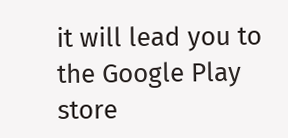it will lead you to the Google Play store